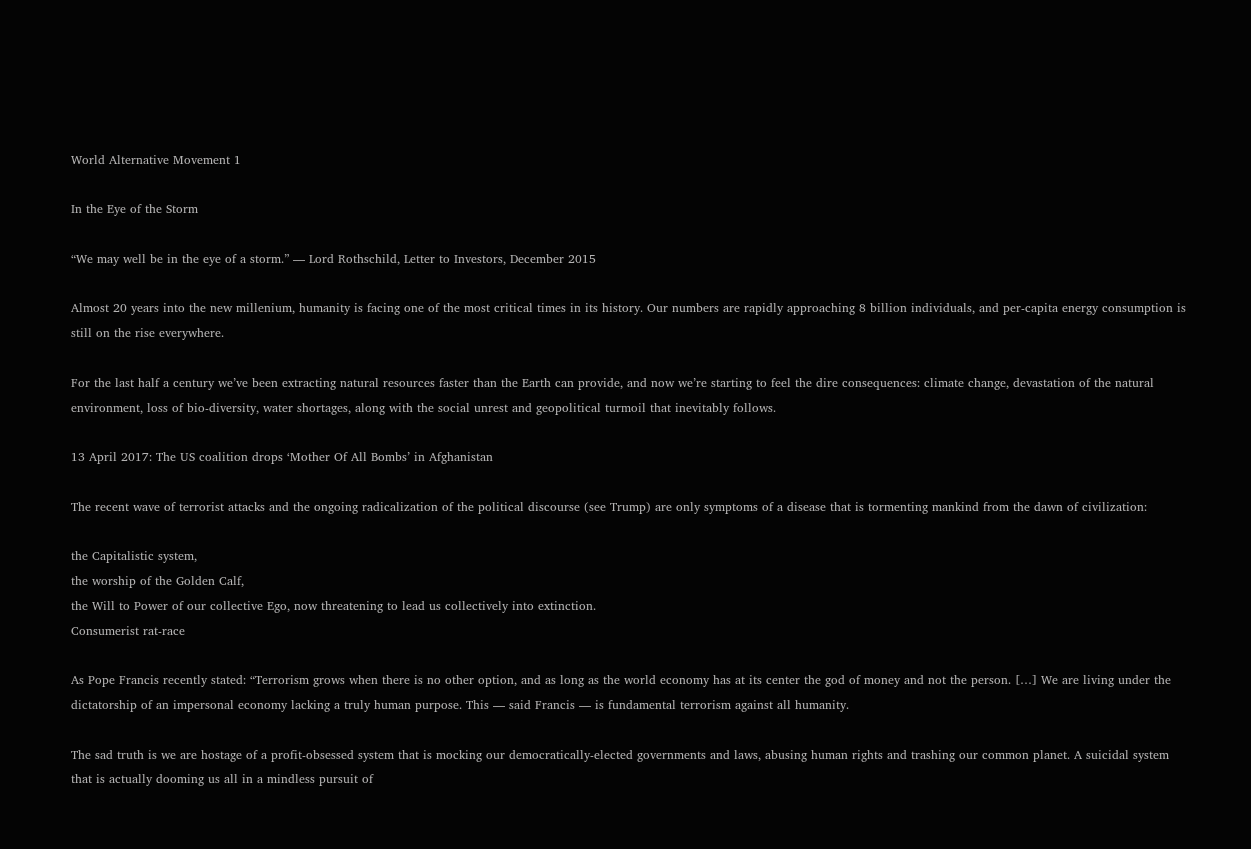World Alternative Movement 1

In the Eye of the Storm

“We may well be in the eye of a storm.” — Lord Rothschild, Letter to Investors, December 2015

Almost 20 years into the new millenium, humanity is facing one of the most critical times in its history. Our numbers are rapidly approaching 8 billion individuals, and per-capita energy consumption is still on the rise everywhere.

For the last half a century we’ve been extracting natural resources faster than the Earth can provide, and now we’re starting to feel the dire consequences: climate change, devastation of the natural environment, loss of bio-diversity, water shortages, along with the social unrest and geopolitical turmoil that inevitably follows.

13 April 2017: The US coalition drops ‘Mother Of All Bombs’ in Afghanistan

The recent wave of terrorist attacks and the ongoing radicalization of the political discourse (see Trump) are only symptoms of a disease that is tormenting mankind from the dawn of civilization:

the Capitalistic system,
the worship of the Golden Calf,
the Will to Power of our collective Ego, now threatening to lead us collectively into extinction.
Consumerist rat-race

As Pope Francis recently stated: “Terrorism grows when there is no other option, and as long as the world economy has at its center the god of money and not the person. […] We are living under the dictatorship of an impersonal economy lacking a truly human purpose. This — said Francis — is fundamental terrorism against all humanity.

The sad truth is we are hostage of a profit-obsessed system that is mocking our democratically-elected governments and laws, abusing human rights and trashing our common planet. A suicidal system that is actually dooming us all in a mindless pursuit of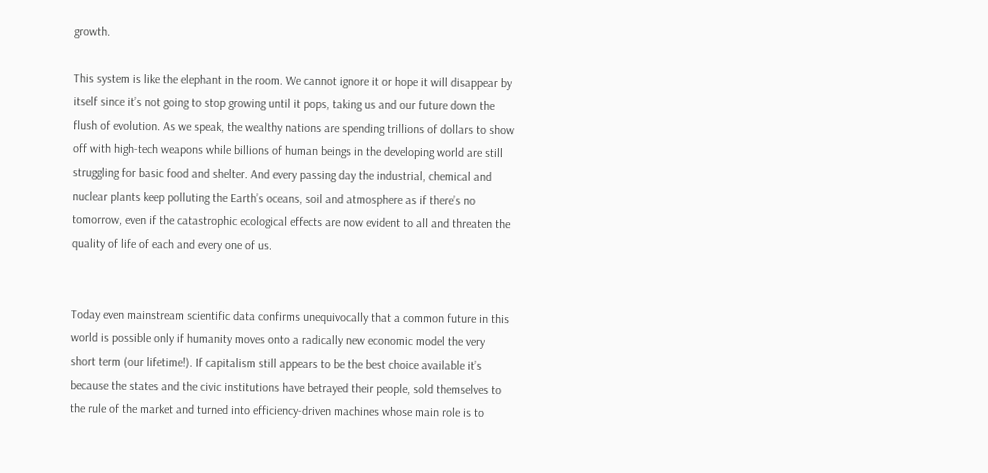growth.

This system is like the elephant in the room. We cannot ignore it or hope it will disappear by itself since it’s not going to stop growing until it pops, taking us and our future down the flush of evolution. As we speak, the wealthy nations are spending trillions of dollars to show off with high-tech weapons while billions of human beings in the developing world are still struggling for basic food and shelter. And every passing day the industrial, chemical and nuclear plants keep polluting the Earth’s oceans, soil and atmosphere as if there’s no tomorrow, even if the catastrophic ecological effects are now evident to all and threaten the quality of life of each and every one of us.


Today even mainstream scientific data confirms unequivocally that a common future in this world is possible only if humanity moves onto a radically new economic model the very short term (our lifetime!). If capitalism still appears to be the best choice available it’s because the states and the civic institutions have betrayed their people, sold themselves to the rule of the market and turned into efficiency-driven machines whose main role is to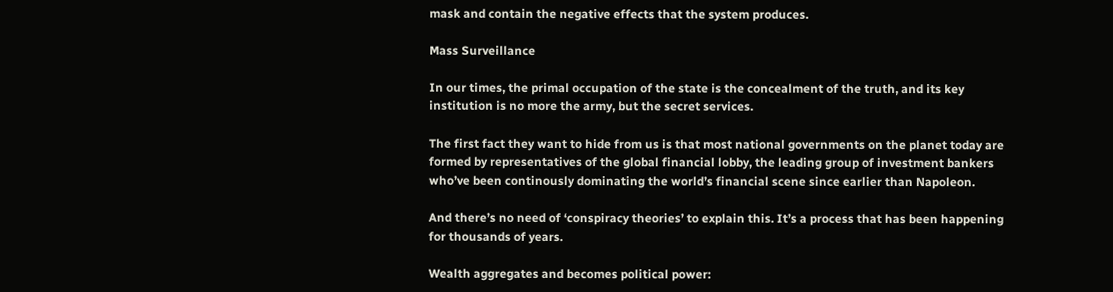mask and contain the negative effects that the system produces.

Mass Surveillance

In our times, the primal occupation of the state is the concealment of the truth, and its key institution is no more the army, but the secret services.

The first fact they want to hide from us is that most national governments on the planet today are formed by representatives of the global financial lobby, the leading group of investment bankers who’ve been continously dominating the world’s financial scene since earlier than Napoleon.

And there’s no need of ‘conspiracy theories’ to explain this. It’s a process that has been happening for thousands of years.

Wealth aggregates and becomes political power: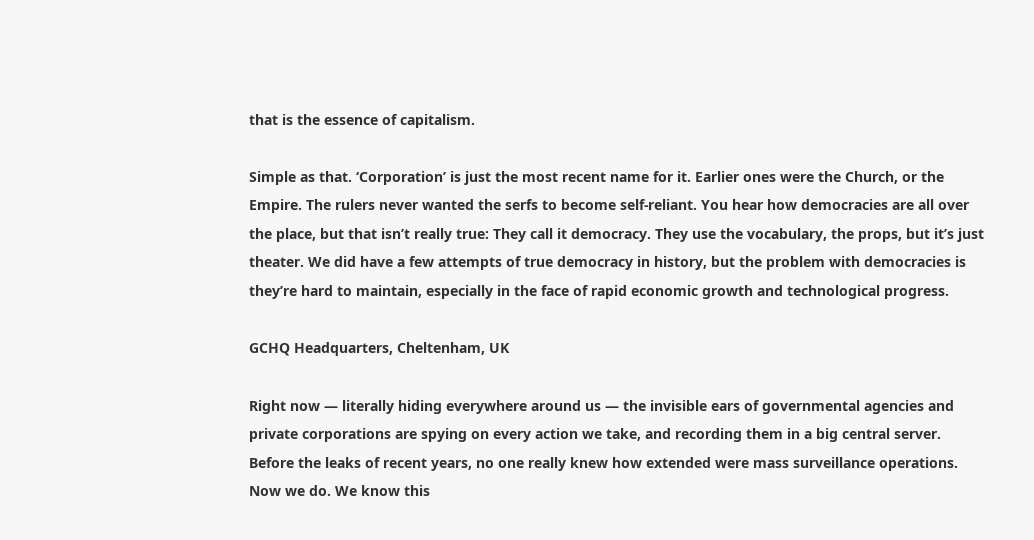that is the essence of capitalism.

Simple as that. ‘Corporation’ is just the most recent name for it. Earlier ones were the Church, or the Empire. The rulers never wanted the serfs to become self-reliant. You hear how democracies are all over the place, but that isn’t really true: They call it democracy. They use the vocabulary, the props, but it’s just theater. We did have a few attempts of true democracy in history, but the problem with democracies is they’re hard to maintain, especially in the face of rapid economic growth and technological progress.

GCHQ Headquarters, Cheltenham, UK

Right now — literally hiding everywhere around us — the invisible ears of governmental agencies and private corporations are spying on every action we take, and recording them in a big central server. Before the leaks of recent years, no one really knew how extended were mass surveillance operations. Now we do. We know this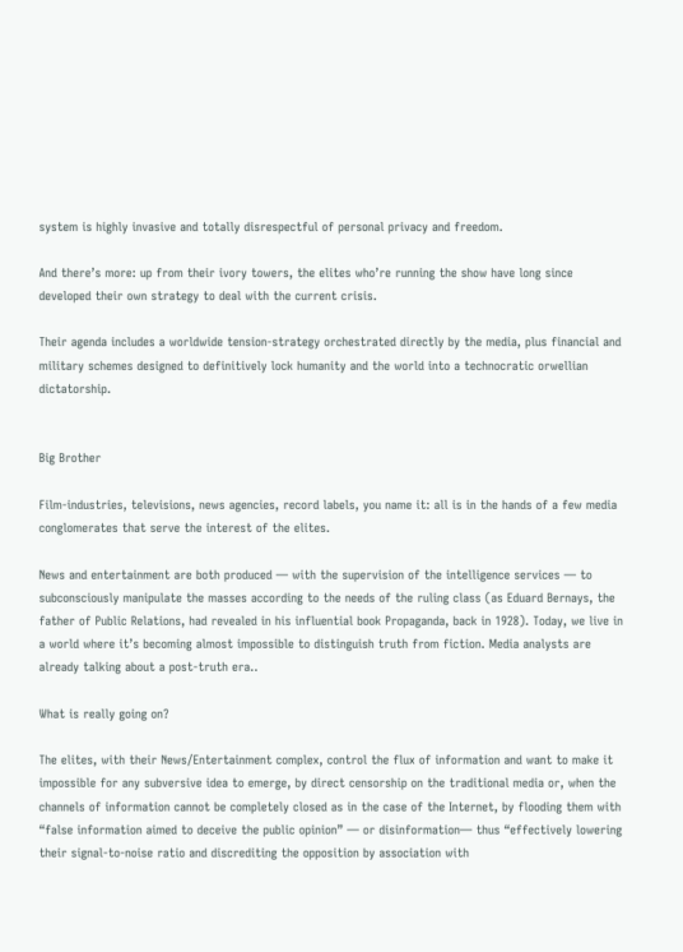system is highly invasive and totally disrespectful of personal privacy and freedom.

And there’s more: up from their ivory towers, the elites who’re running the show have long since developed their own strategy to deal with the current crisis.

Their agenda includes a worldwide tension-strategy orchestrated directly by the media, plus financial and military schemes designed to definitively lock humanity and the world into a technocratic orwellian dictatorship.


Big Brother

Film-industries, televisions, news agencies, record labels, you name it: all is in the hands of a few media conglomerates that serve the interest of the elites.

News and entertainment are both produced — with the supervision of the intelligence services — to subconsciously manipulate the masses according to the needs of the ruling class (as Eduard Bernays, the father of Public Relations, had revealed in his influential book Propaganda, back in 1928). Today, we live in a world where it’s becoming almost impossible to distinguish truth from fiction. Media analysts are already talking about a post-truth era..

What is really going on?

The elites, with their News/Entertainment complex, control the flux of information and want to make it impossible for any subversive idea to emerge, by direct censorship on the traditional media or, when the channels of information cannot be completely closed as in the case of the Internet, by flooding them with “false information aimed to deceive the public opinion” — or disinformation— thus “effectively lowering their signal-to-noise ratio and discrediting the opposition by association with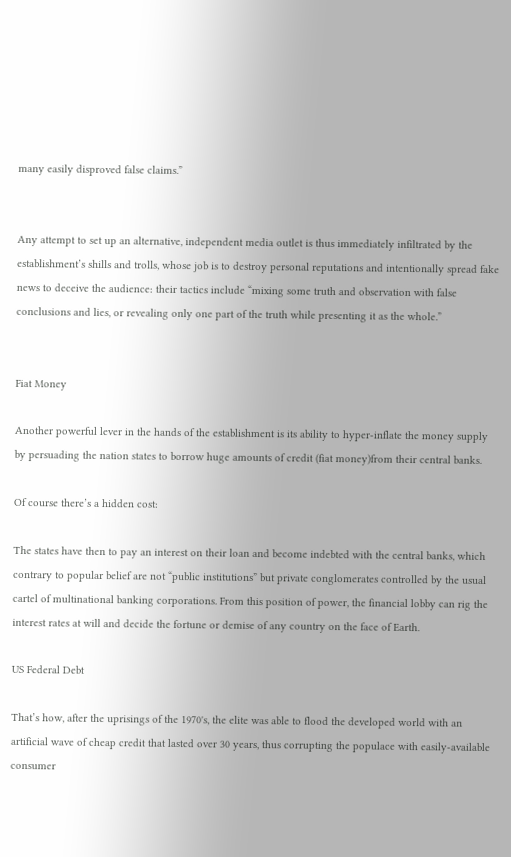many easily disproved false claims.”


Any attempt to set up an alternative, independent media outlet is thus immediately infiltrated by the establishment’s shills and trolls, whose job is to destroy personal reputations and intentionally spread fake news to deceive the audience: their tactics include “mixing some truth and observation with false conclusions and lies, or revealing only one part of the truth while presenting it as the whole.”


Fiat Money

Another powerful lever in the hands of the establishment is its ability to hyper-inflate the money supply by persuading the nation states to borrow huge amounts of credit (fiat money)from their central banks.

Of course there’s a hidden cost:

The states have then to pay an interest on their loan and become indebted with the central banks, which contrary to popular belief are not “public institutions” but private conglomerates controlled by the usual cartel of multinational banking corporations. From this position of power, the financial lobby can rig the interest rates at will and decide the fortune or demise of any country on the face of Earth.

US Federal Debt

That’s how, after the uprisings of the 1970's, the elite was able to flood the developed world with an artificial wave of cheap credit that lasted over 30 years, thus corrupting the populace with easily-available consumer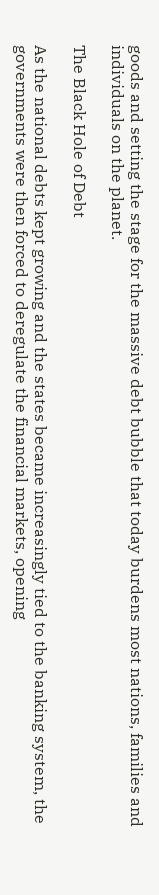goods and setting the stage for the massive debt bubble that today burdens most nations, families and individuals on the planet.

The Black Hole of Debt

As the national debts kept growing and the states became increasingly tied to the banking system, the governments were then forced to deregulate the financial markets, opening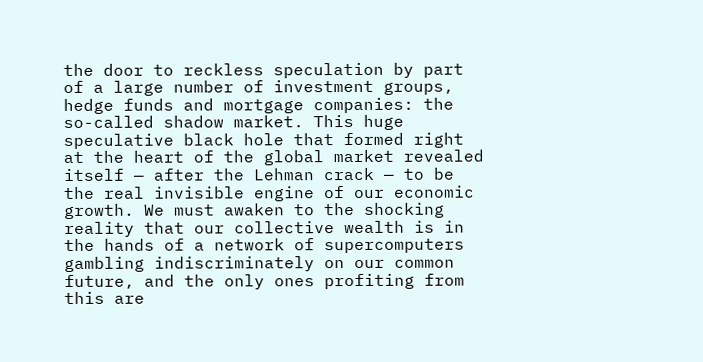the door to reckless speculation by part of a large number of investment groups, hedge funds and mortgage companies: the so-called shadow market. This huge speculative black hole that formed right at the heart of the global market revealed itself — after the Lehman crack — to be the real invisible engine of our economic growth. We must awaken to the shocking reality that our collective wealth is in the hands of a network of supercomputers gambling indiscriminately on our common future, and the only ones profiting from this are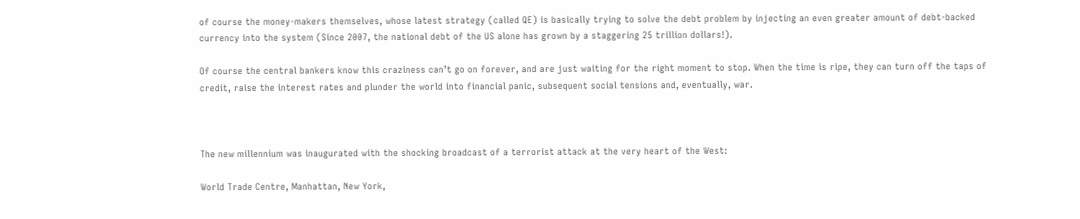of course the money-makers themselves, whose latest strategy (called QE) is basically trying to solve the debt problem by injecting an even greater amount of debt-backed currency into the system (Since 2007, the national debt of the US alone has grown by a staggering 25 trillion dollars!).

Of course the central bankers know this craziness can’t go on forever, and are just waiting for the right moment to stop. When the time is ripe, they can turn off the taps of credit, raise the interest rates and plunder the world into financial panic, subsequent social tensions and, eventually, war.



The new millennium was inaugurated with the shocking broadcast of a terrorist attack at the very heart of the West:

World Trade Centre, Manhattan, New York,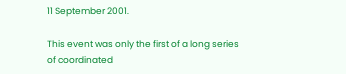11 September 2001.

This event was only the first of a long series of coordinated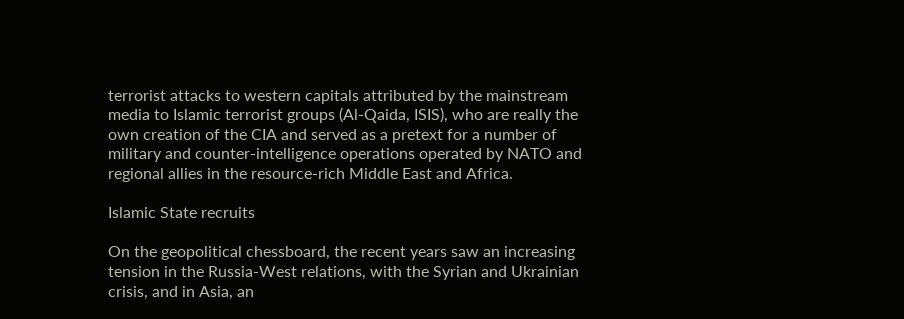terrorist attacks to western capitals attributed by the mainstream media to Islamic terrorist groups (Al-Qaida, ISIS), who are really the own creation of the CIA and served as a pretext for a number of military and counter-intelligence operations operated by NATO and regional allies in the resource-rich Middle East and Africa.

Islamic State recruits

On the geopolitical chessboard, the recent years saw an increasing tension in the Russia-West relations, with the Syrian and Ukrainian crisis, and in Asia, an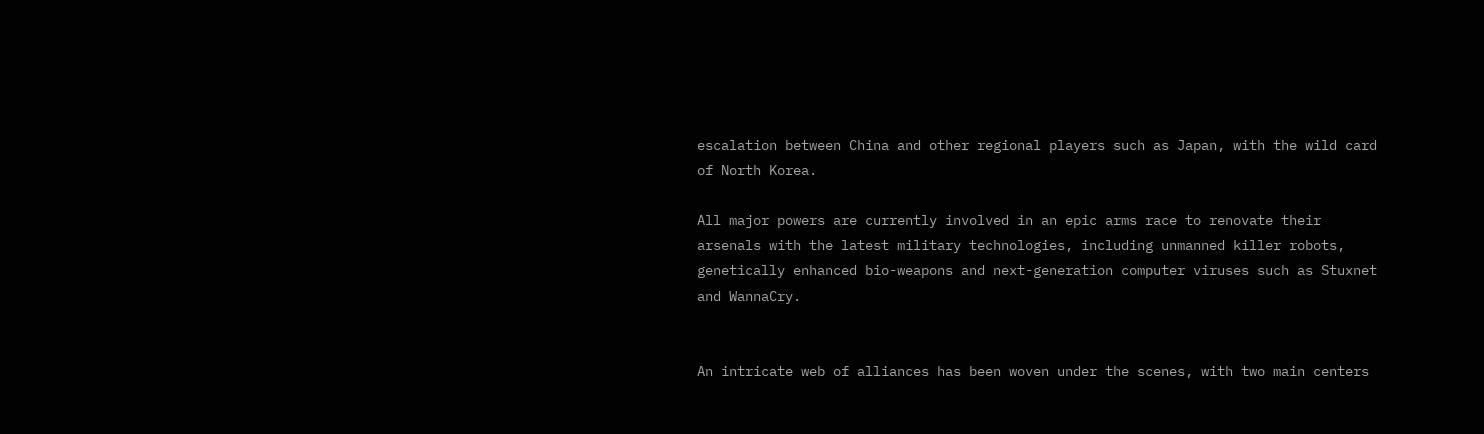escalation between China and other regional players such as Japan, with the wild card of North Korea.

All major powers are currently involved in an epic arms race to renovate their arsenals with the latest military technologies, including unmanned killer robots, genetically enhanced bio-weapons and next-generation computer viruses such as Stuxnet and WannaCry.


An intricate web of alliances has been woven under the scenes, with two main centers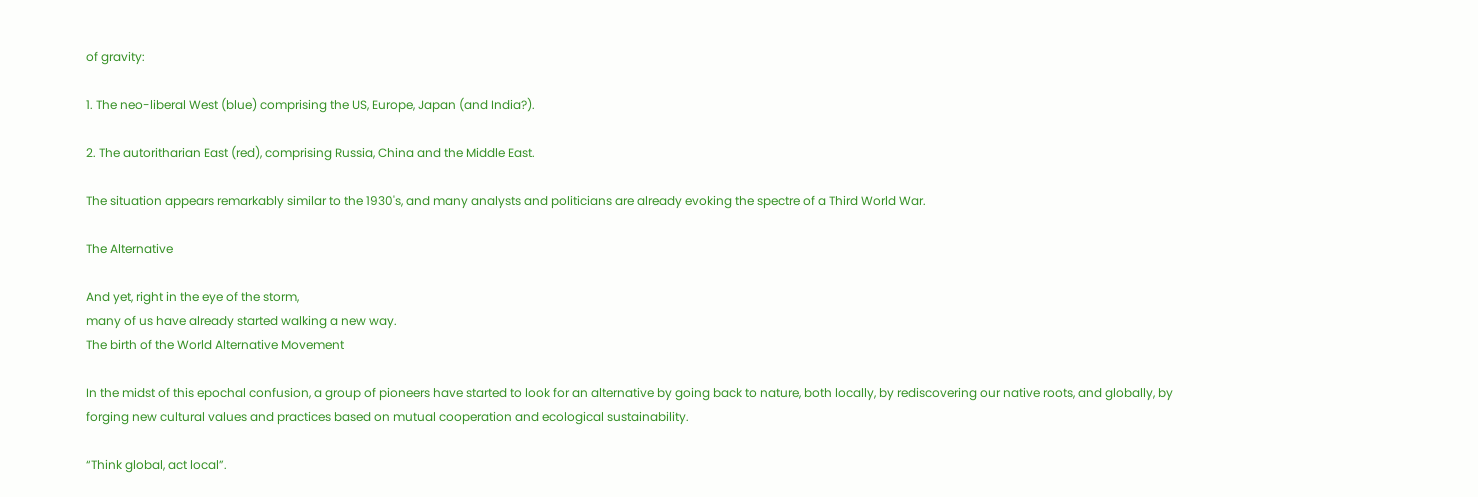of gravity:

1. The neo-liberal West (blue) comprising the US, Europe, Japan (and India?).

2. The autoritharian East (red), comprising Russia, China and the Middle East.

The situation appears remarkably similar to the 1930's, and many analysts and politicians are already evoking the spectre of a Third World War.

The Alternative

And yet, right in the eye of the storm,
many of us have already started walking a new way.
The birth of the World Alternative Movement

In the midst of this epochal confusion, a group of pioneers have started to look for an alternative by going back to nature, both locally, by rediscovering our native roots, and globally, by forging new cultural values and practices based on mutual cooperation and ecological sustainability.

“Think global, act local”.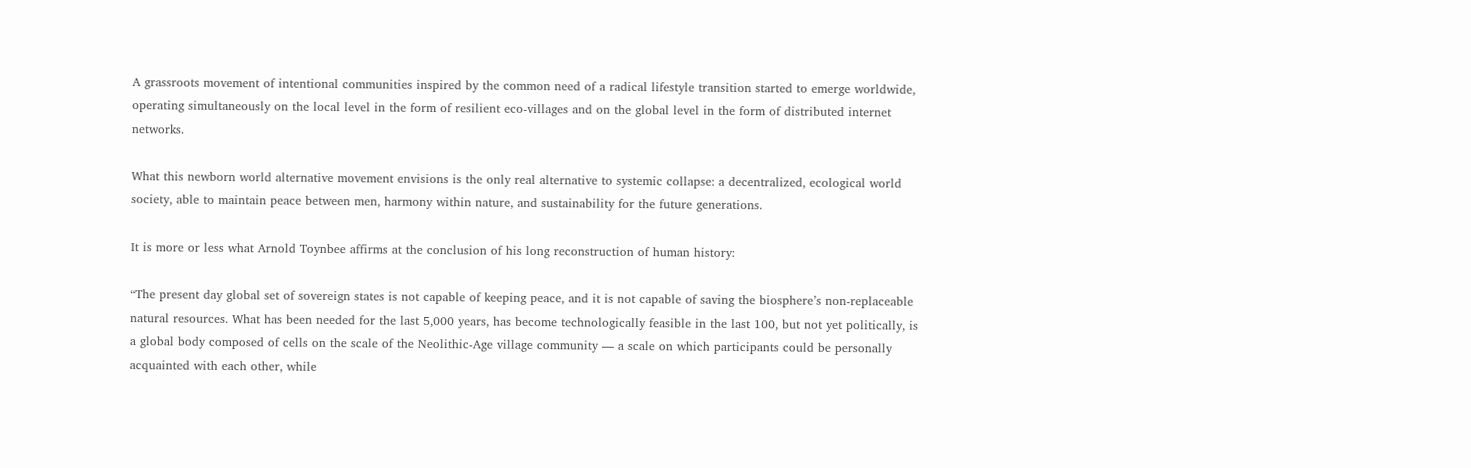A grassroots movement of intentional communities inspired by the common need of a radical lifestyle transition started to emerge worldwide, operating simultaneously on the local level in the form of resilient eco-villages and on the global level in the form of distributed internet networks.

What this newborn world alternative movement envisions is the only real alternative to systemic collapse: a decentralized, ecological world society, able to maintain peace between men, harmony within nature, and sustainability for the future generations.

It is more or less what Arnold Toynbee affirms at the conclusion of his long reconstruction of human history:

“The present day global set of sovereign states is not capable of keeping peace, and it is not capable of saving the biosphere’s non-replaceable natural resources. What has been needed for the last 5,000 years, has become technologically feasible in the last 100, but not yet politically, is a global body composed of cells on the scale of the Neolithic-Age village community — a scale on which participants could be personally acquainted with each other, while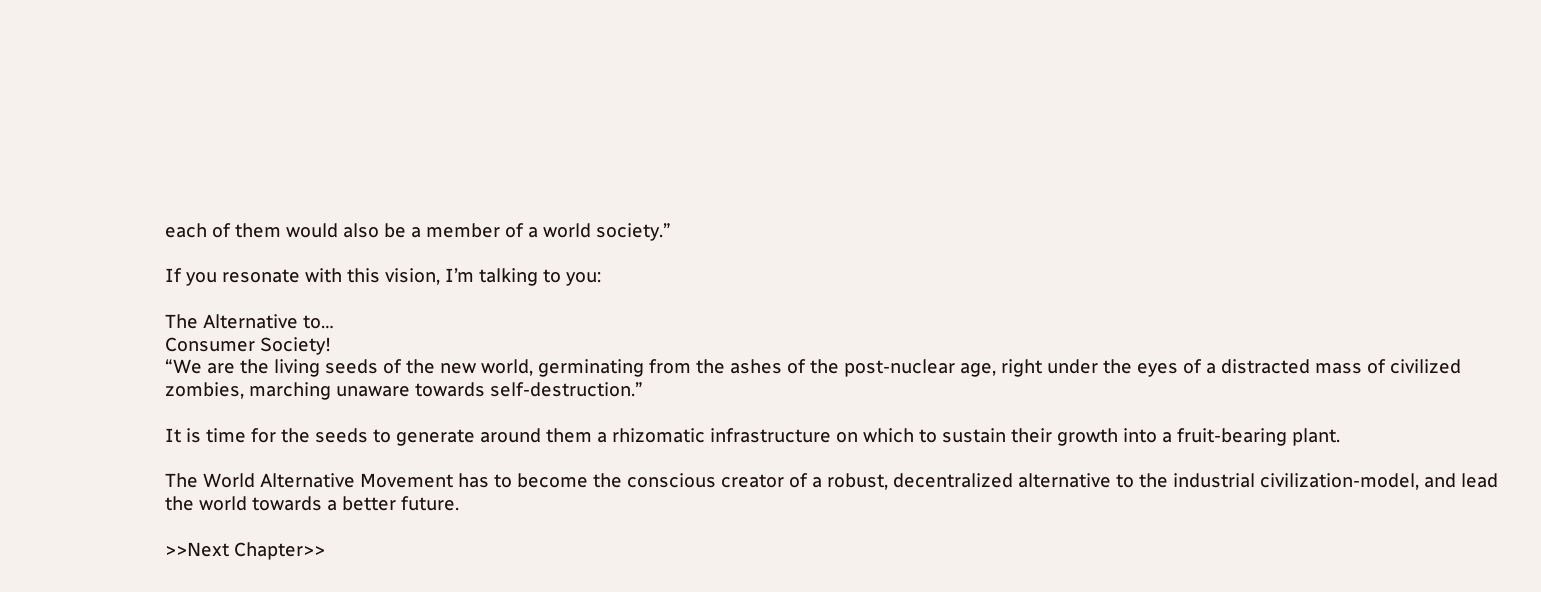each of them would also be a member of a world society.”

If you resonate with this vision, I’m talking to you:

The Alternative to…
Consumer Society!
“We are the living seeds of the new world, germinating from the ashes of the post-nuclear age, right under the eyes of a distracted mass of civilized zombies, marching unaware towards self-destruction.”

It is time for the seeds to generate around them a rhizomatic infrastructure on which to sustain their growth into a fruit-bearing plant.

The World Alternative Movement has to become the conscious creator of a robust, decentralized alternative to the industrial civilization-model, and lead the world towards a better future.

>>Next Chapter>>